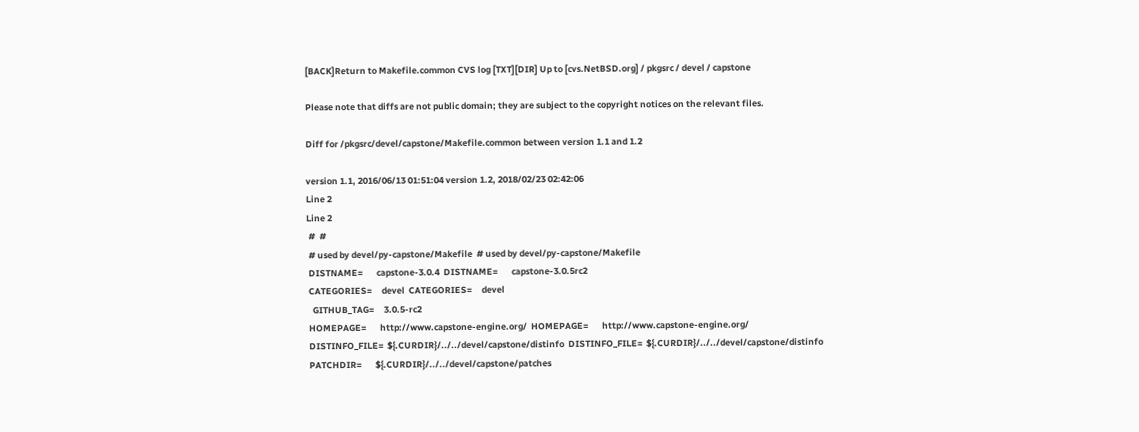[BACK]Return to Makefile.common CVS log [TXT][DIR] Up to [cvs.NetBSD.org] / pkgsrc / devel / capstone

Please note that diffs are not public domain; they are subject to the copyright notices on the relevant files.

Diff for /pkgsrc/devel/capstone/Makefile.common between version 1.1 and 1.2

version 1.1, 2016/06/13 01:51:04 version 1.2, 2018/02/23 02:42:06
Line 2
Line 2
 #  #
 # used by devel/py-capstone/Makefile  # used by devel/py-capstone/Makefile
 DISTNAME=       capstone-3.0.4  DISTNAME=       capstone-3.0.5rc2
 CATEGORIES=     devel  CATEGORIES=     devel
   GITHUB_TAG=     3.0.5-rc2
 HOMEPAGE=       http://www.capstone-engine.org/  HOMEPAGE=       http://www.capstone-engine.org/
 DISTINFO_FILE=  ${.CURDIR}/../../devel/capstone/distinfo  DISTINFO_FILE=  ${.CURDIR}/../../devel/capstone/distinfo
 PATCHDIR=       ${.CURDIR}/../../devel/capstone/patches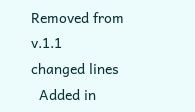Removed from v.1.1
changed lines
  Added in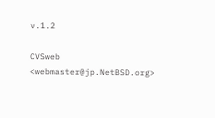v.1.2

CVSweb <webmaster@jp.NetBSD.org>